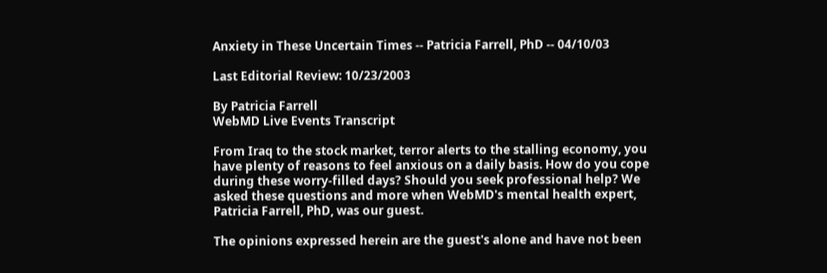Anxiety in These Uncertain Times -- Patricia Farrell, PhD -- 04/10/03

Last Editorial Review: 10/23/2003

By Patricia Farrell
WebMD Live Events Transcript

From Iraq to the stock market, terror alerts to the stalling economy, you have plenty of reasons to feel anxious on a daily basis. How do you cope during these worry-filled days? Should you seek professional help? We asked these questions and more when WebMD's mental health expert, Patricia Farrell, PhD, was our guest.

The opinions expressed herein are the guest's alone and have not been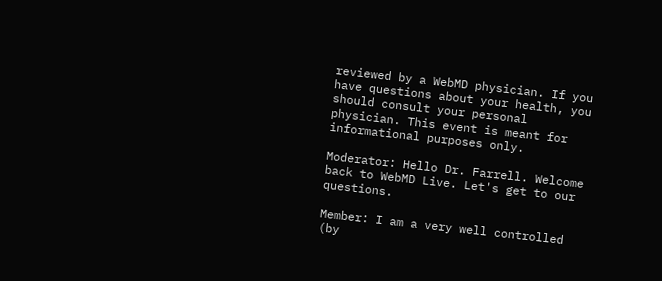reviewed by a WebMD physician. If you have questions about your health, you should consult your personal physician. This event is meant for informational purposes only.

Moderator: Hello Dr. Farrell. Welcome back to WebMD Live. Let's get to our questions.

Member: I am a very well controlled (by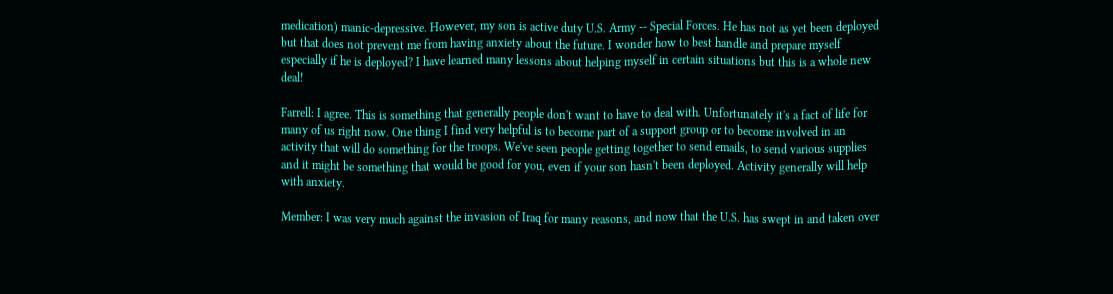medication) manic-depressive. However, my son is active duty U.S. Army -- Special Forces. He has not as yet been deployed but that does not prevent me from having anxiety about the future. I wonder how to best handle and prepare myself especially if he is deployed? I have learned many lessons about helping myself in certain situations but this is a whole new deal!

Farrell: I agree. This is something that generally people don't want to have to deal with. Unfortunately it's a fact of life for many of us right now. One thing I find very helpful is to become part of a support group or to become involved in an activity that will do something for the troops. We've seen people getting together to send emails, to send various supplies and it might be something that would be good for you, even if your son hasn't been deployed. Activity generally will help with anxiety.

Member: I was very much against the invasion of Iraq for many reasons, and now that the U.S. has swept in and taken over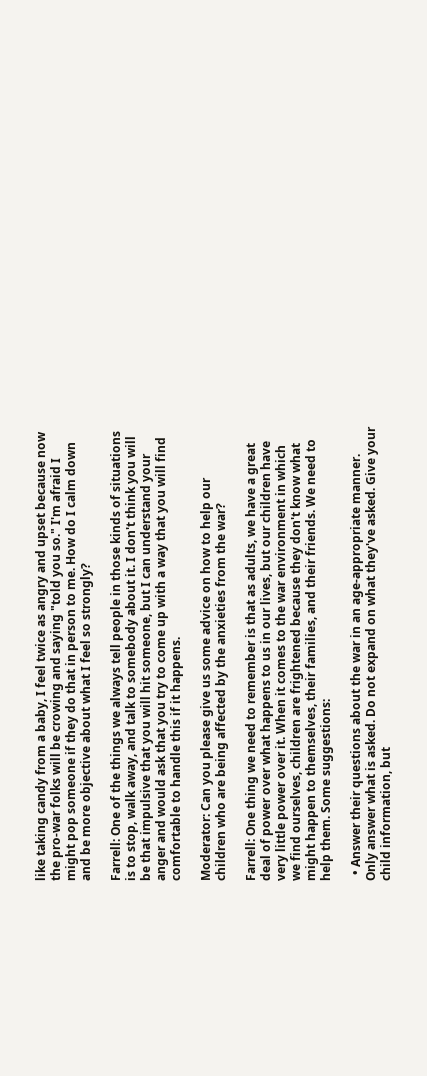like taking candy from a baby, I feel twice as angry and upset because now the pro-war folks will be crowing and saying "told you so." I'm afraid I might pop someone if they do that in person to me. How do I calm down and be more objective about what I feel so strongly?

Farrell: One of the things we always tell people in those kinds of situations is to stop, walk away, and talk to somebody about it. I don't think you will be that impulsive that you will hit someone, but I can understand your anger and would ask that you try to come up with a way that you will find comfortable to handle this if it happens.

Moderator: Can you please give us some advice on how to help our children who are being affected by the anxieties from the war?

Farrell: One thing we need to remember is that as adults, we have a great deal of power over what happens to us in our lives, but our children have very little power over it. When it comes to the war environment in which we find ourselves, children are frightened because they don't know what might happen to themselves, their families, and their friends. We need to help them. Some suggestions:

  • Answer their questions about the war in an age-appropriate manner. Only answer what is asked. Do not expand on what they've asked. Give your child information, but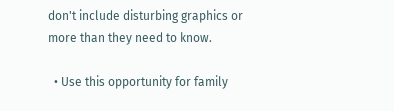don't include disturbing graphics or more than they need to know.

  • Use this opportunity for family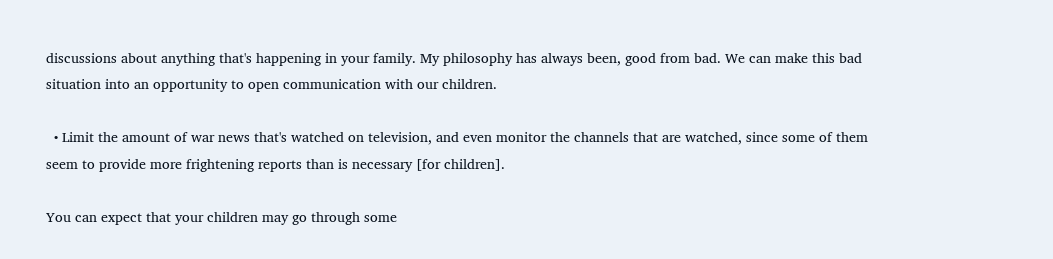discussions about anything that's happening in your family. My philosophy has always been, good from bad. We can make this bad situation into an opportunity to open communication with our children.

  • Limit the amount of war news that's watched on television, and even monitor the channels that are watched, since some of them seem to provide more frightening reports than is necessary [for children].

You can expect that your children may go through some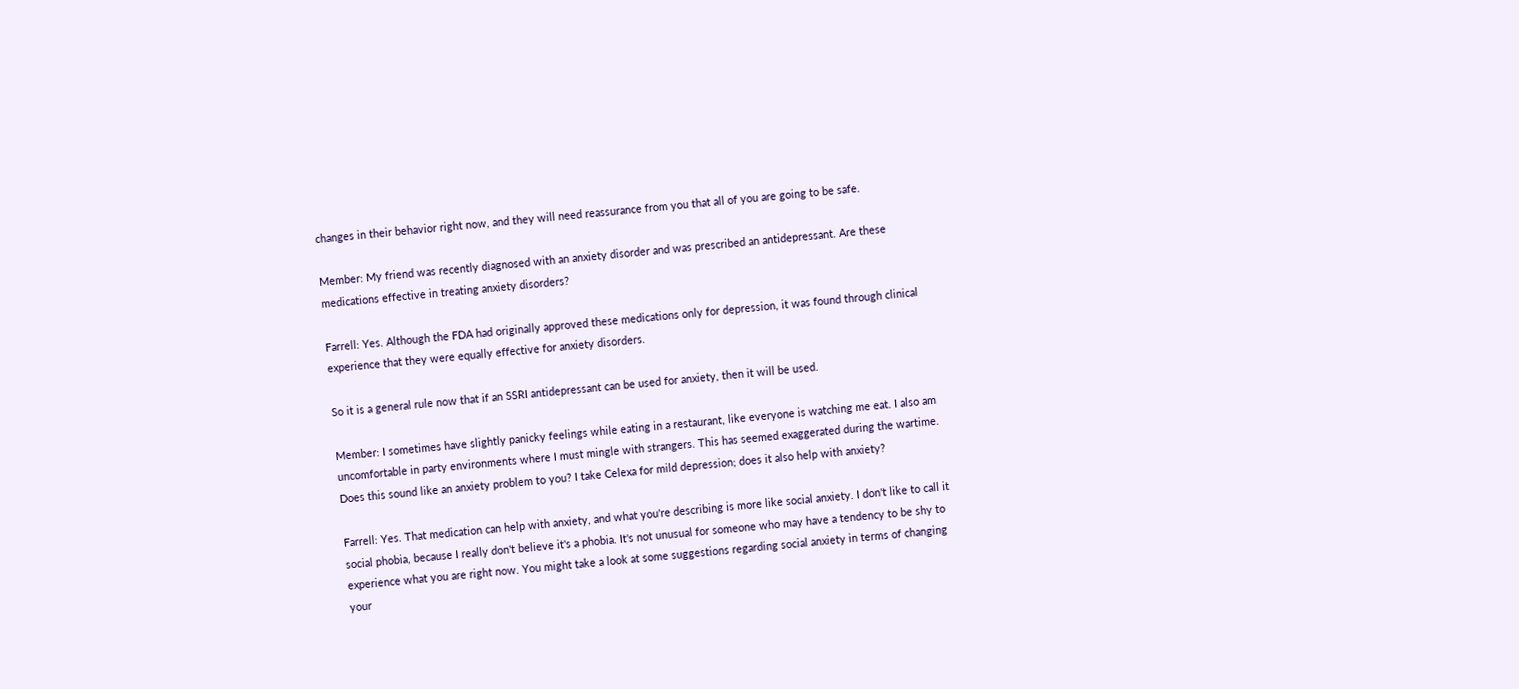changes in their behavior right now, and they will need reassurance from you that all of you are going to be safe.

Member: My friend was recently diagnosed with an anxiety disorder and was prescribed an antidepressant. Are these medications effective in treating anxiety disorders?

Farrell: Yes. Although the FDA had originally approved these medications only for depression, it was found through clinical experience that they were equally effective for anxiety disorders.

So it is a general rule now that if an SSRI antidepressant can be used for anxiety, then it will be used.

Member: I sometimes have slightly panicky feelings while eating in a restaurant, like everyone is watching me eat. I also am uncomfortable in party environments where I must mingle with strangers. This has seemed exaggerated during the wartime. Does this sound like an anxiety problem to you? I take Celexa for mild depression; does it also help with anxiety?

Farrell: Yes. That medication can help with anxiety, and what you're describing is more like social anxiety. I don't like to call it social phobia, because I really don't believe it's a phobia. It's not unusual for someone who may have a tendency to be shy to experience what you are right now. You might take a look at some suggestions regarding social anxiety in terms of changing your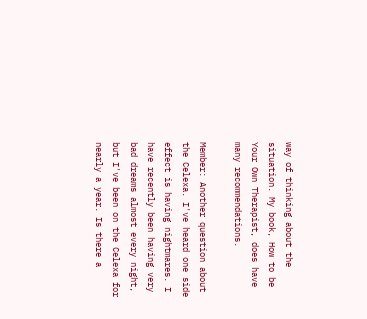way of thinking about the situation. My book, How to be Your Own Therapist, does have many recommendations.

Member: Another question about the Celexa. I've heard one side effect is having nightmares. I have recently been having very bad dreams almost every night, but I've been on the Celexa for nearly a year. Is there a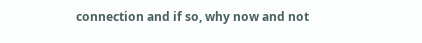connection and if so, why now and not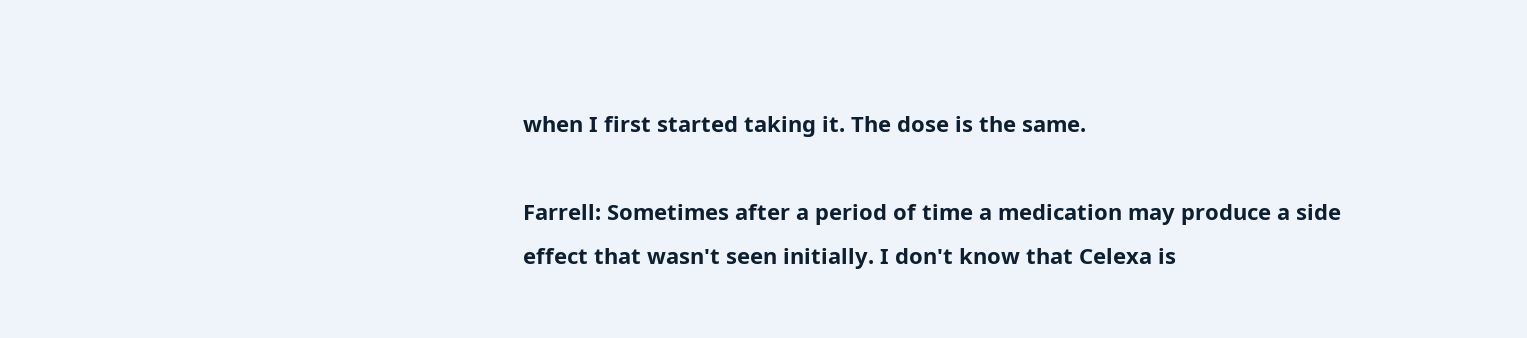when I first started taking it. The dose is the same.

Farrell: Sometimes after a period of time a medication may produce a side effect that wasn't seen initially. I don't know that Celexa is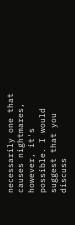necessarily one that causes nightmares, however, it's possible. I would suggest that you discuss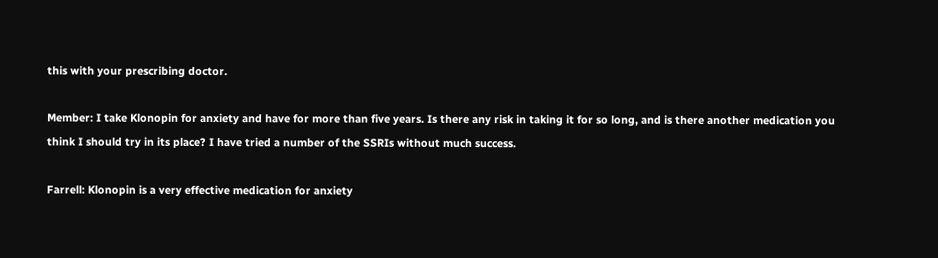this with your prescribing doctor.

Member: I take Klonopin for anxiety and have for more than five years. Is there any risk in taking it for so long, and is there another medication you think I should try in its place? I have tried a number of the SSRIs without much success.

Farrell: Klonopin is a very effective medication for anxiety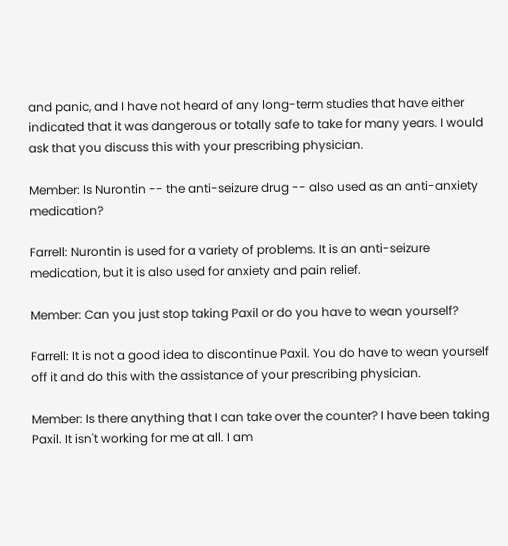and panic, and I have not heard of any long-term studies that have either indicated that it was dangerous or totally safe to take for many years. I would ask that you discuss this with your prescribing physician.

Member: Is Nurontin -- the anti-seizure drug -- also used as an anti-anxiety medication?

Farrell: Nurontin is used for a variety of problems. It is an anti-seizure medication, but it is also used for anxiety and pain relief.

Member: Can you just stop taking Paxil or do you have to wean yourself?

Farrell: It is not a good idea to discontinue Paxil. You do have to wean yourself off it and do this with the assistance of your prescribing physician.

Member: Is there anything that I can take over the counter? I have been taking Paxil. It isn't working for me at all. I am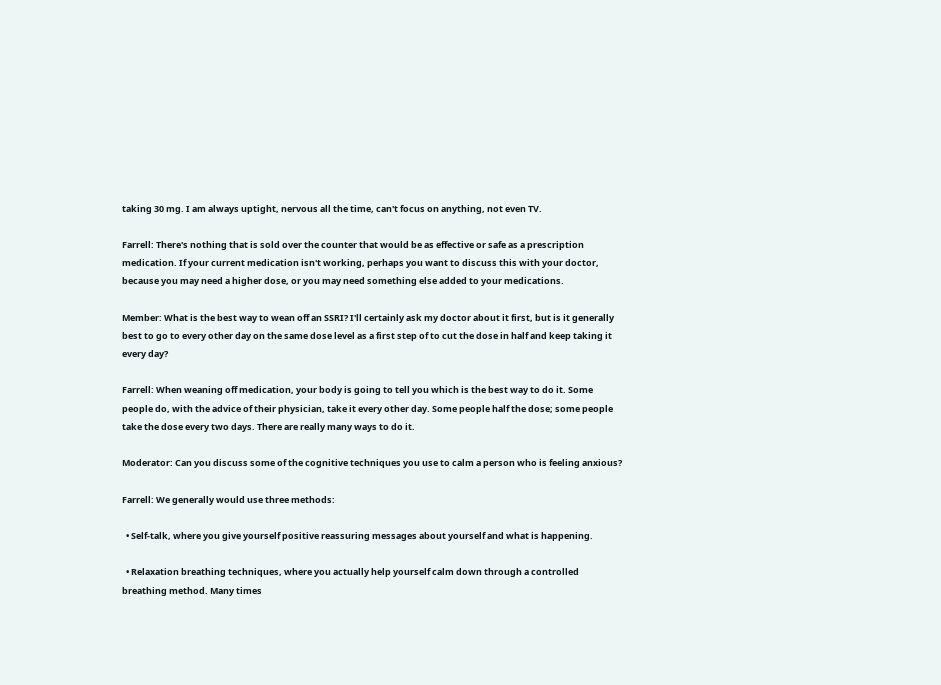taking 30 mg. I am always uptight, nervous all the time, can't focus on anything, not even TV.

Farrell: There's nothing that is sold over the counter that would be as effective or safe as a prescription medication. If your current medication isn't working, perhaps you want to discuss this with your doctor, because you may need a higher dose, or you may need something else added to your medications.

Member: What is the best way to wean off an SSRI? I'll certainly ask my doctor about it first, but is it generally best to go to every other day on the same dose level as a first step of to cut the dose in half and keep taking it every day?

Farrell: When weaning off medication, your body is going to tell you which is the best way to do it. Some people do, with the advice of their physician, take it every other day. Some people half the dose; some people take the dose every two days. There are really many ways to do it.

Moderator: Can you discuss some of the cognitive techniques you use to calm a person who is feeling anxious?

Farrell: We generally would use three methods:

  • Self-talk, where you give yourself positive reassuring messages about yourself and what is happening.

  • Relaxation breathing techniques, where you actually help yourself calm down through a controlled breathing method. Many times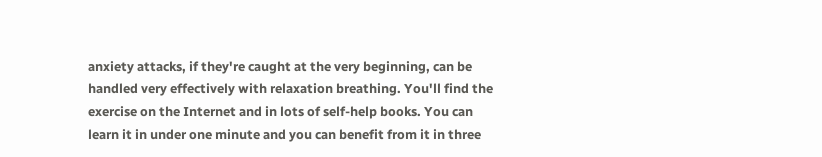anxiety attacks, if they're caught at the very beginning, can be handled very effectively with relaxation breathing. You'll find the exercise on the Internet and in lots of self-help books. You can learn it in under one minute and you can benefit from it in three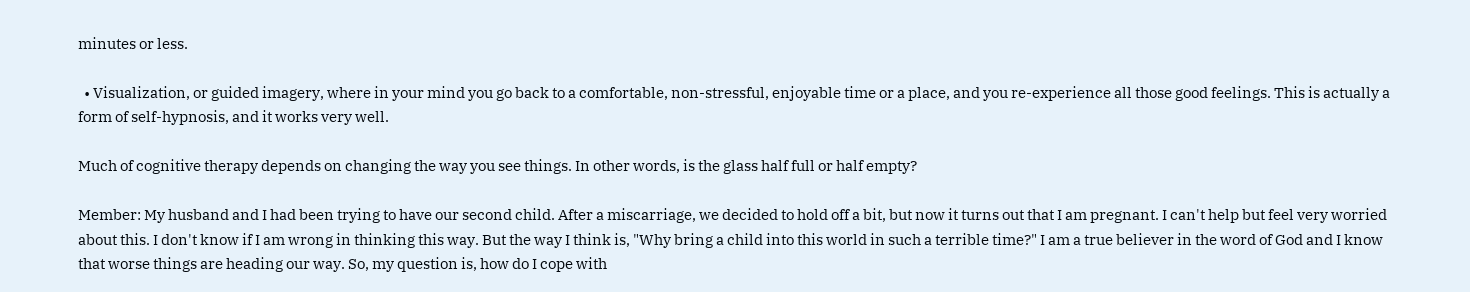minutes or less.

  • Visualization, or guided imagery, where in your mind you go back to a comfortable, non-stressful, enjoyable time or a place, and you re-experience all those good feelings. This is actually a form of self-hypnosis, and it works very well.

Much of cognitive therapy depends on changing the way you see things. In other words, is the glass half full or half empty?

Member: My husband and I had been trying to have our second child. After a miscarriage, we decided to hold off a bit, but now it turns out that I am pregnant. I can't help but feel very worried about this. I don't know if I am wrong in thinking this way. But the way I think is, "Why bring a child into this world in such a terrible time?" I am a true believer in the word of God and I know that worse things are heading our way. So, my question is, how do I cope with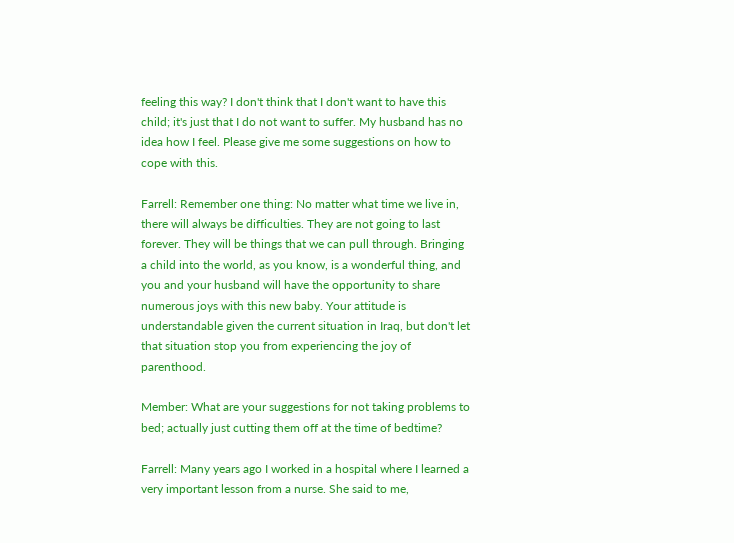feeling this way? I don't think that I don't want to have this child; it's just that I do not want to suffer. My husband has no idea how I feel. Please give me some suggestions on how to cope with this.

Farrell: Remember one thing: No matter what time we live in, there will always be difficulties. They are not going to last forever. They will be things that we can pull through. Bringing a child into the world, as you know, is a wonderful thing, and you and your husband will have the opportunity to share numerous joys with this new baby. Your attitude is understandable given the current situation in Iraq, but don't let that situation stop you from experiencing the joy of parenthood.

Member: What are your suggestions for not taking problems to bed; actually just cutting them off at the time of bedtime?

Farrell: Many years ago I worked in a hospital where I learned a very important lesson from a nurse. She said to me,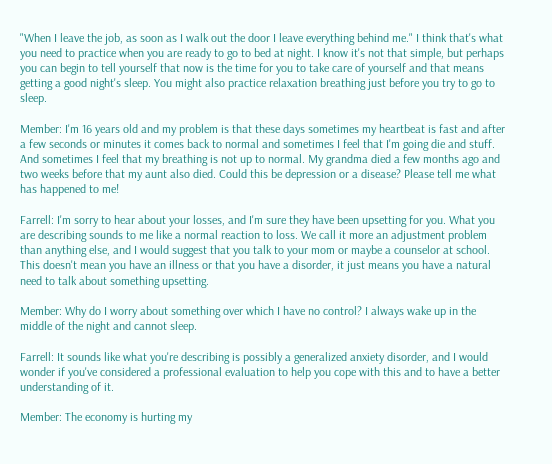"When I leave the job, as soon as I walk out the door I leave everything behind me." I think that's what you need to practice when you are ready to go to bed at night. I know it's not that simple, but perhaps you can begin to tell yourself that now is the time for you to take care of yourself and that means getting a good night's sleep. You might also practice relaxation breathing just before you try to go to sleep.

Member: I'm 16 years old and my problem is that these days sometimes my heartbeat is fast and after a few seconds or minutes it comes back to normal and sometimes I feel that I'm going die and stuff. And sometimes I feel that my breathing is not up to normal. My grandma died a few months ago and two weeks before that my aunt also died. Could this be depression or a disease? Please tell me what has happened to me!

Farrell: I'm sorry to hear about your losses, and I'm sure they have been upsetting for you. What you are describing sounds to me like a normal reaction to loss. We call it more an adjustment problem than anything else, and I would suggest that you talk to your mom or maybe a counselor at school. This doesn't mean you have an illness or that you have a disorder, it just means you have a natural need to talk about something upsetting.

Member: Why do I worry about something over which I have no control? I always wake up in the middle of the night and cannot sleep.

Farrell: It sounds like what you're describing is possibly a generalized anxiety disorder, and I would wonder if you've considered a professional evaluation to help you cope with this and to have a better understanding of it.

Member: The economy is hurting my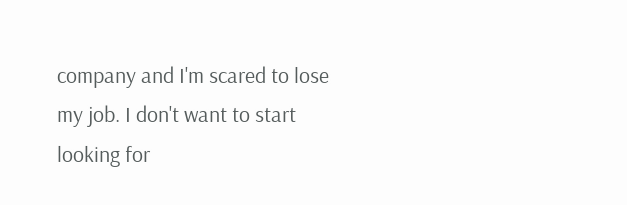company and I'm scared to lose my job. I don't want to start looking for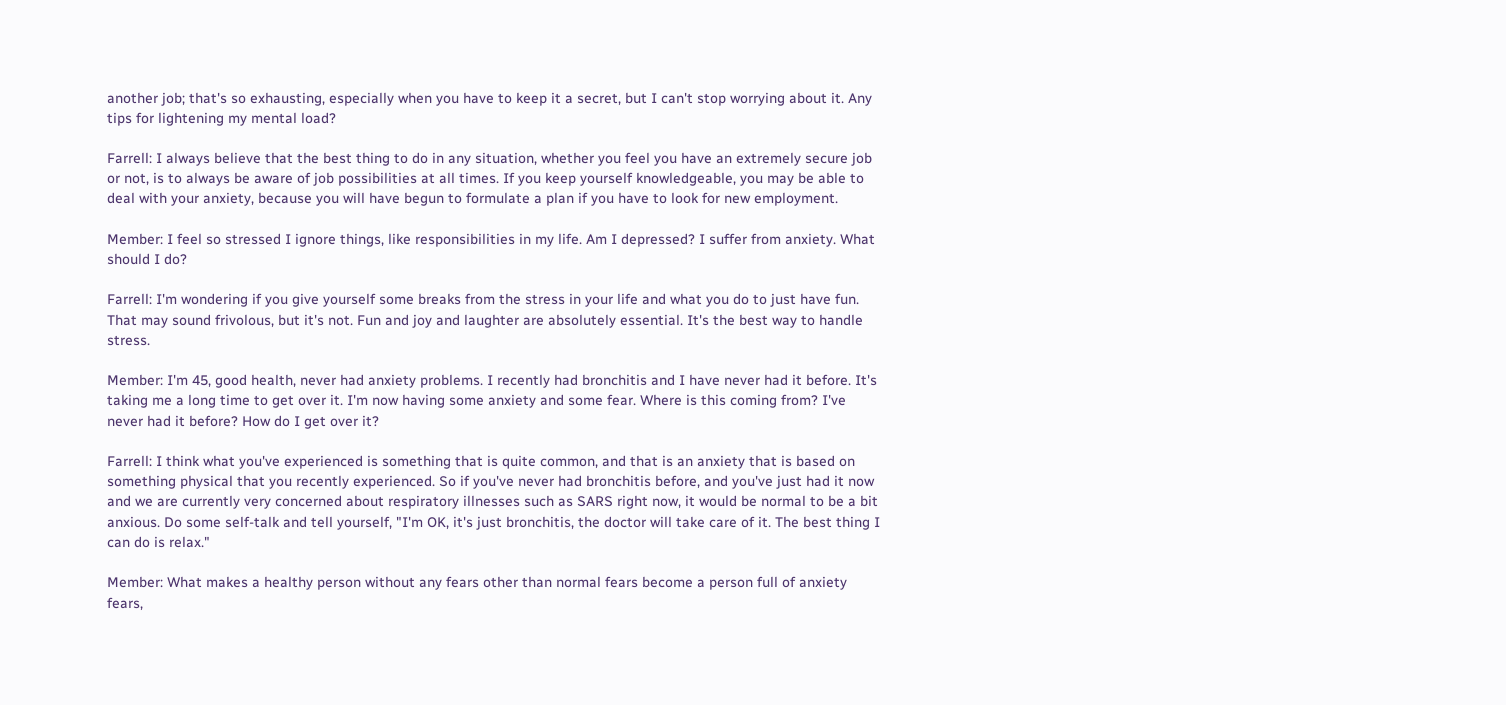another job; that's so exhausting, especially when you have to keep it a secret, but I can't stop worrying about it. Any tips for lightening my mental load?

Farrell: I always believe that the best thing to do in any situation, whether you feel you have an extremely secure job or not, is to always be aware of job possibilities at all times. If you keep yourself knowledgeable, you may be able to deal with your anxiety, because you will have begun to formulate a plan if you have to look for new employment.

Member: I feel so stressed I ignore things, like responsibilities in my life. Am I depressed? I suffer from anxiety. What should I do?

Farrell: I'm wondering if you give yourself some breaks from the stress in your life and what you do to just have fun. That may sound frivolous, but it's not. Fun and joy and laughter are absolutely essential. It's the best way to handle stress.

Member: I'm 45, good health, never had anxiety problems. I recently had bronchitis and I have never had it before. It's taking me a long time to get over it. I'm now having some anxiety and some fear. Where is this coming from? I've never had it before? How do I get over it?

Farrell: I think what you've experienced is something that is quite common, and that is an anxiety that is based on something physical that you recently experienced. So if you've never had bronchitis before, and you've just had it now and we are currently very concerned about respiratory illnesses such as SARS right now, it would be normal to be a bit anxious. Do some self-talk and tell yourself, "I'm OK, it's just bronchitis, the doctor will take care of it. The best thing I can do is relax."

Member: What makes a healthy person without any fears other than normal fears become a person full of anxiety fears,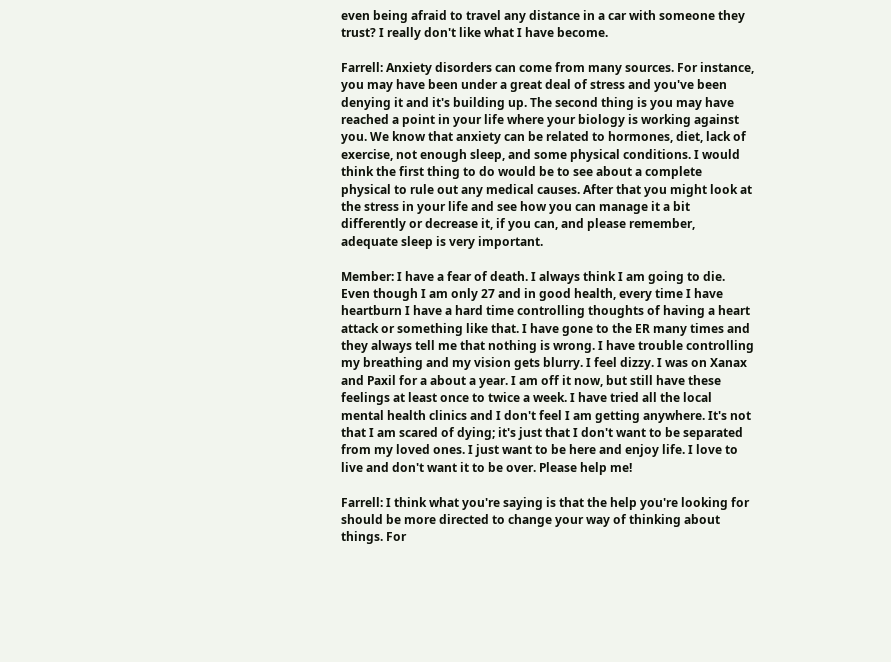even being afraid to travel any distance in a car with someone they trust? I really don't like what I have become.

Farrell: Anxiety disorders can come from many sources. For instance, you may have been under a great deal of stress and you've been denying it and it's building up. The second thing is you may have reached a point in your life where your biology is working against you. We know that anxiety can be related to hormones, diet, lack of exercise, not enough sleep, and some physical conditions. I would think the first thing to do would be to see about a complete physical to rule out any medical causes. After that you might look at the stress in your life and see how you can manage it a bit differently or decrease it, if you can, and please remember, adequate sleep is very important.

Member: I have a fear of death. I always think I am going to die. Even though I am only 27 and in good health, every time I have heartburn I have a hard time controlling thoughts of having a heart attack or something like that. I have gone to the ER many times and they always tell me that nothing is wrong. I have trouble controlling my breathing and my vision gets blurry. I feel dizzy. I was on Xanax and Paxil for a about a year. I am off it now, but still have these feelings at least once to twice a week. I have tried all the local mental health clinics and I don't feel I am getting anywhere. It's not that I am scared of dying; it's just that I don't want to be separated from my loved ones. I just want to be here and enjoy life. I love to live and don't want it to be over. Please help me!

Farrell: I think what you're saying is that the help you're looking for should be more directed to change your way of thinking about things. For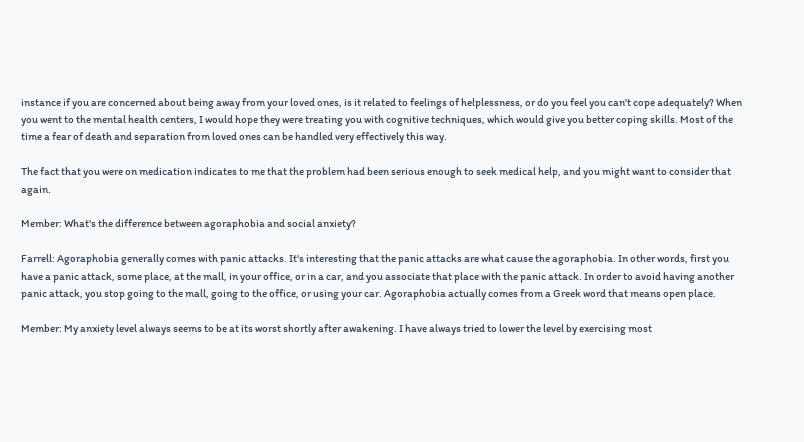instance if you are concerned about being away from your loved ones, is it related to feelings of helplessness, or do you feel you can't cope adequately? When you went to the mental health centers, I would hope they were treating you with cognitive techniques, which would give you better coping skills. Most of the time a fear of death and separation from loved ones can be handled very effectively this way.

The fact that you were on medication indicates to me that the problem had been serious enough to seek medical help, and you might want to consider that again.

Member: What's the difference between agoraphobia and social anxiety?

Farrell: Agoraphobia generally comes with panic attacks. It's interesting that the panic attacks are what cause the agoraphobia. In other words, first you have a panic attack, some place, at the mall, in your office, or in a car, and you associate that place with the panic attack. In order to avoid having another panic attack, you stop going to the mall, going to the office, or using your car. Agoraphobia actually comes from a Greek word that means open place.

Member: My anxiety level always seems to be at its worst shortly after awakening. I have always tried to lower the level by exercising most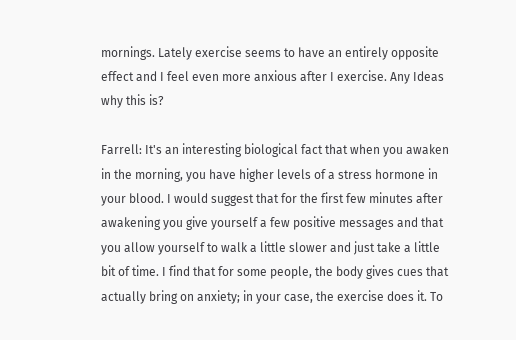mornings. Lately exercise seems to have an entirely opposite effect and I feel even more anxious after I exercise. Any Ideas why this is?

Farrell: It's an interesting biological fact that when you awaken in the morning, you have higher levels of a stress hormone in your blood. I would suggest that for the first few minutes after awakening you give yourself a few positive messages and that you allow yourself to walk a little slower and just take a little bit of time. I find that for some people, the body gives cues that actually bring on anxiety; in your case, the exercise does it. To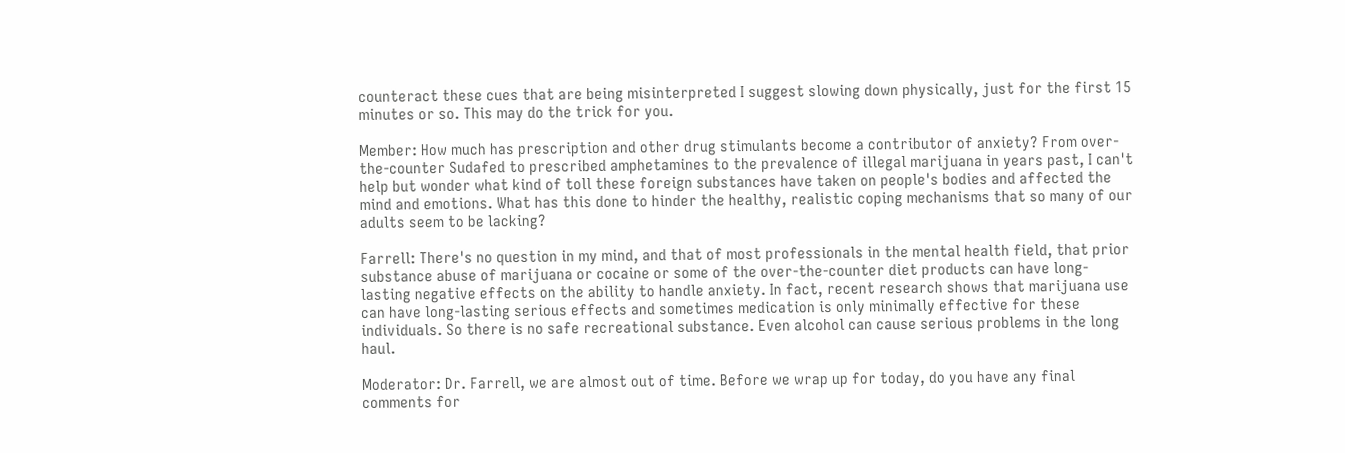counteract these cues that are being misinterpreted I suggest slowing down physically, just for the first 15 minutes or so. This may do the trick for you.

Member: How much has prescription and other drug stimulants become a contributor of anxiety? From over-the-counter Sudafed to prescribed amphetamines to the prevalence of illegal marijuana in years past, I can't help but wonder what kind of toll these foreign substances have taken on people's bodies and affected the mind and emotions. What has this done to hinder the healthy, realistic coping mechanisms that so many of our adults seem to be lacking?

Farrell: There's no question in my mind, and that of most professionals in the mental health field, that prior substance abuse of marijuana or cocaine or some of the over-the-counter diet products can have long-lasting negative effects on the ability to handle anxiety. In fact, recent research shows that marijuana use can have long-lasting serious effects and sometimes medication is only minimally effective for these individuals. So there is no safe recreational substance. Even alcohol can cause serious problems in the long haul.

Moderator: Dr. Farrell, we are almost out of time. Before we wrap up for today, do you have any final comments for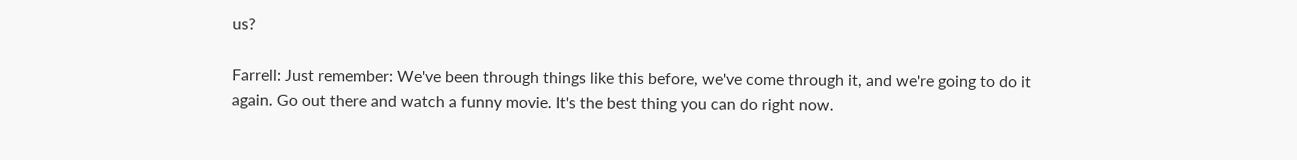us?

Farrell: Just remember: We've been through things like this before, we've come through it, and we're going to do it again. Go out there and watch a funny movie. It's the best thing you can do right now.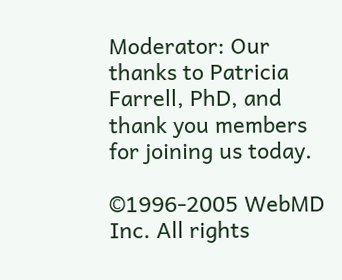Moderator: Our thanks to Patricia Farrell, PhD, and thank you members for joining us today.

©1996-2005 WebMD Inc. All rights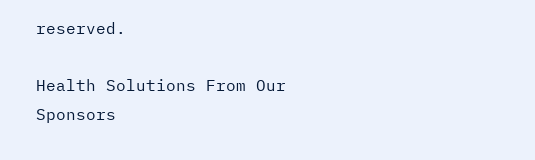reserved.

Health Solutions From Our Sponsors